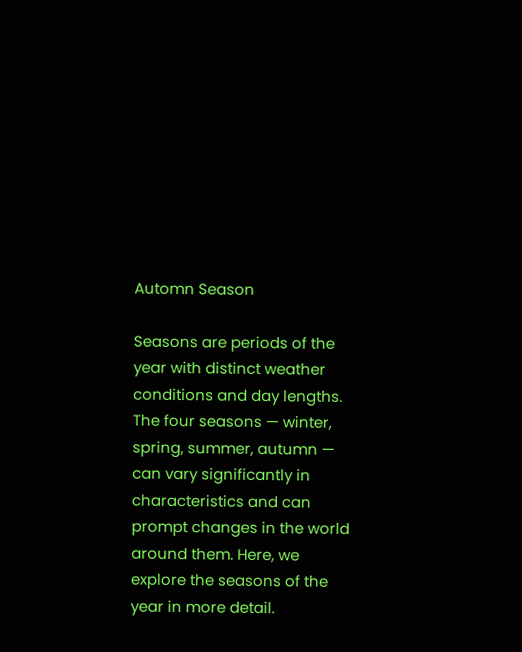Automn Season

Seasons are periods of the year with distinct weather conditions and day lengths.  The four seasons — winter, spring, summer, autumn — can vary significantly in characteristics and can prompt changes in the world around them. Here, we explore the seasons of the year in more detail.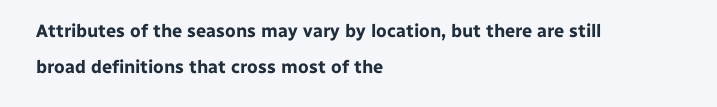Attributes of the seasons may vary by location, but there are still broad definitions that cross most of the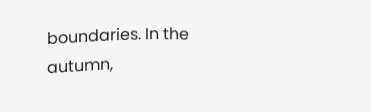boundaries. In the autumn,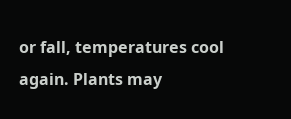or fall, temperatures cool again. Plants may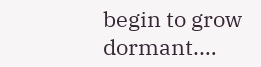begin to grow dormant.…